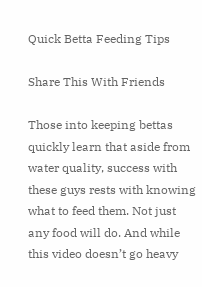Quick Betta Feeding Tips

Share This With Friends

Those into keeping bettas quickly learn that aside from water quality, success with these guys rests with knowing what to feed them. Not just any food will do. And while this video doesn’t go heavy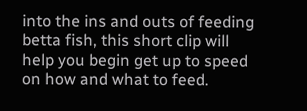into the ins and outs of feeding betta fish, this short clip will help you begin get up to speed on how and what to feed.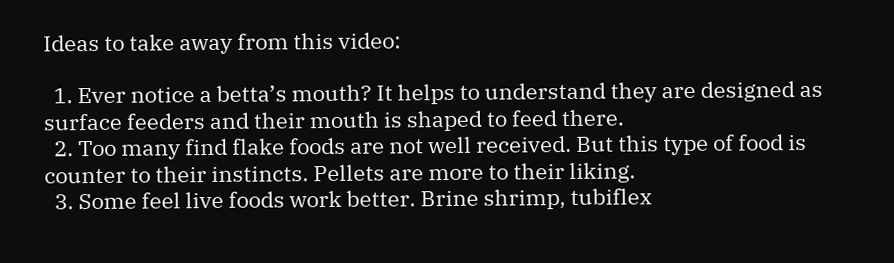Ideas to take away from this video:

  1. Ever notice a betta’s mouth? It helps to understand they are designed as surface feeders and their mouth is shaped to feed there.
  2. Too many find flake foods are not well received. But this type of food is counter to their instincts. Pellets are more to their liking.
  3. Some feel live foods work better. Brine shrimp, tubiflex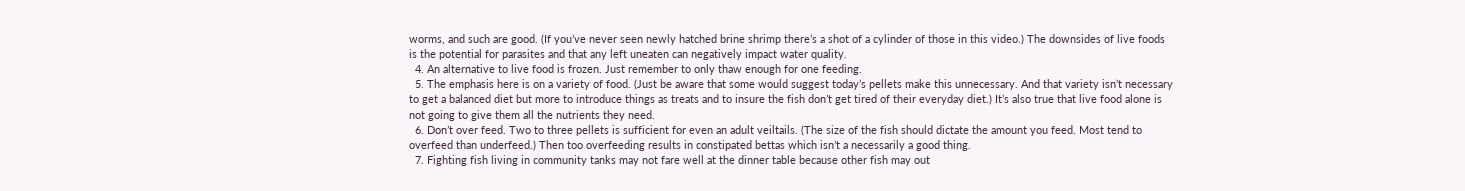worms, and such are good. (If you’ve never seen newly hatched brine shrimp there’s a shot of a cylinder of those in this video.) The downsides of live foods is the potential for parasites and that any left uneaten can negatively impact water quality.
  4. An alternative to live food is frozen. Just remember to only thaw enough for one feeding.
  5. The emphasis here is on a variety of food. (Just be aware that some would suggest today’s pellets make this unnecessary. And that variety isn’t necessary to get a balanced diet but more to introduce things as treats and to insure the fish don’t get tired of their everyday diet.) It’s also true that live food alone is not going to give them all the nutrients they need.
  6. Don’t over feed. Two to three pellets is sufficient for even an adult veiltails. (The size of the fish should dictate the amount you feed. Most tend to overfeed than underfeed.) Then too overfeeding results in constipated bettas which isn’t a necessarily a good thing.
  7. Fighting fish living in community tanks may not fare well at the dinner table because other fish may out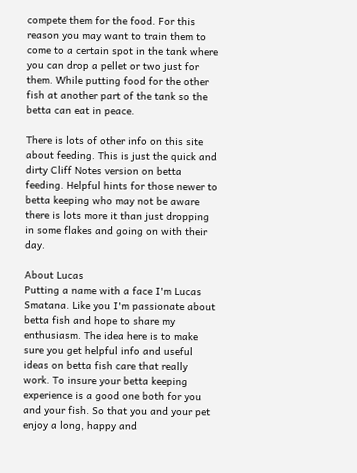compete them for the food. For this reason you may want to train them to come to a certain spot in the tank where you can drop a pellet or two just for them. While putting food for the other fish at another part of the tank so the betta can eat in peace.

There is lots of other info on this site about feeding. This is just the quick and dirty Cliff Notes version on betta feeding. Helpful hints for those newer to betta keeping who may not be aware there is lots more it than just dropping in some flakes and going on with their day.

About Lucas
Putting a name with a face I'm Lucas Smatana. Like you I'm passionate about betta fish and hope to share my enthusiasm. The idea here is to make sure you get helpful info and useful ideas on betta fish care that really work. To insure your betta keeping experience is a good one both for you and your fish. So that you and your pet enjoy a long, happy and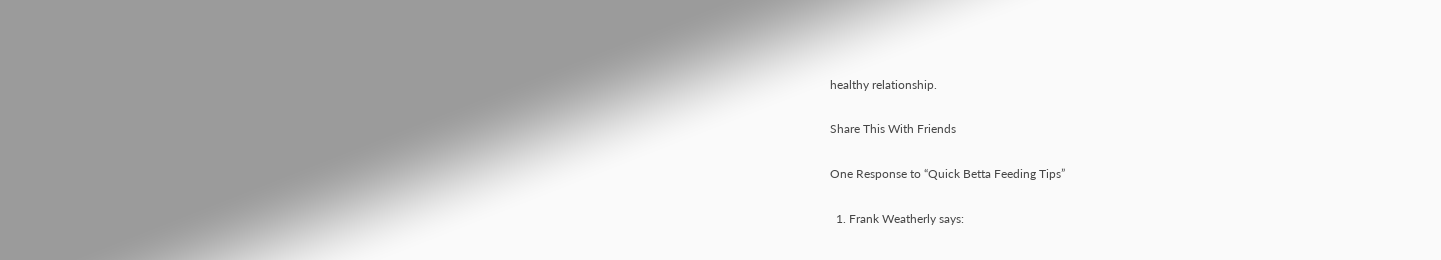healthy relationship.

Share This With Friends

One Response to “Quick Betta Feeding Tips”

  1. Frank Weatherly says: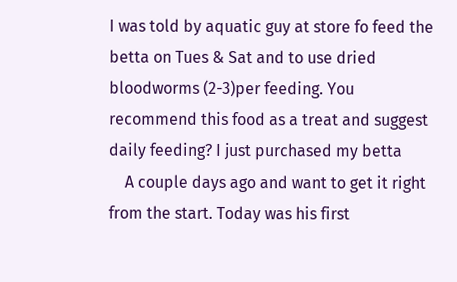I was told by aquatic guy at store fo feed the betta on Tues & Sat and to use dried bloodworms (2-3)per feeding. You recommend this food as a treat and suggest daily feeding? I just purchased my betta
    A couple days ago and want to get it right from the start. Today was his first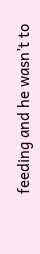feeding and he wasn’t to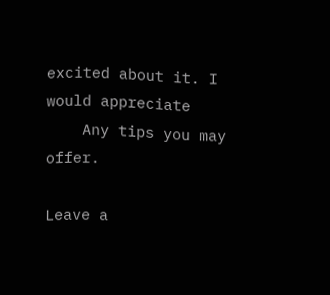excited about it. I would appreciate
    Any tips you may offer.

Leave a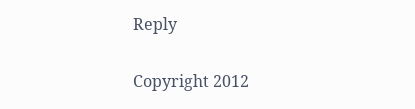Reply

Copyright 2012